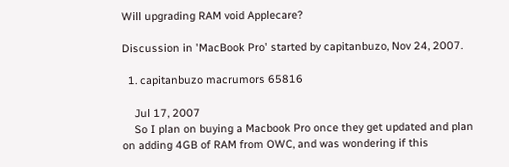Will upgrading RAM void Applecare?

Discussion in 'MacBook Pro' started by capitanbuzo, Nov 24, 2007.

  1. capitanbuzo macrumors 65816

    Jul 17, 2007
    So I plan on buying a Macbook Pro once they get updated and plan on adding 4GB of RAM from OWC, and was wondering if this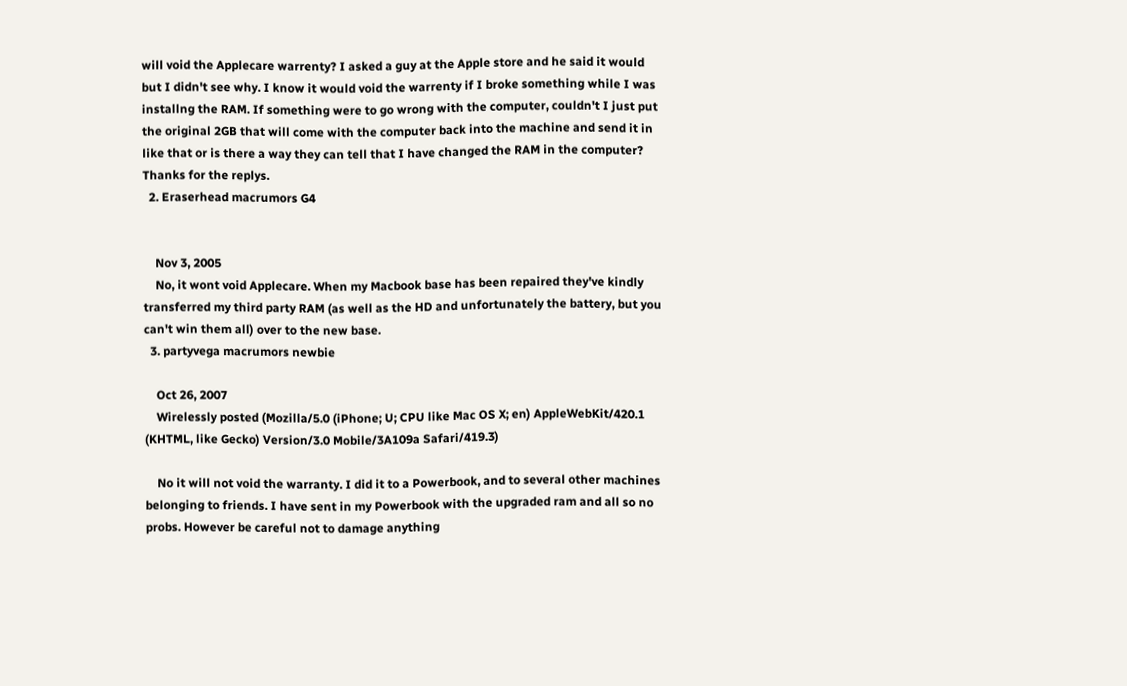will void the Applecare warrenty? I asked a guy at the Apple store and he said it would but I didn't see why. I know it would void the warrenty if I broke something while I was installng the RAM. If something were to go wrong with the computer, couldn't I just put the original 2GB that will come with the computer back into the machine and send it in like that or is there a way they can tell that I have changed the RAM in the computer? Thanks for the replys.
  2. Eraserhead macrumors G4


    Nov 3, 2005
    No, it wont void Applecare. When my Macbook base has been repaired they've kindly transferred my third party RAM (as well as the HD and unfortunately the battery, but you can't win them all) over to the new base.
  3. partyvega macrumors newbie

    Oct 26, 2007
    Wirelessly posted (Mozilla/5.0 (iPhone; U; CPU like Mac OS X; en) AppleWebKit/420.1 (KHTML, like Gecko) Version/3.0 Mobile/3A109a Safari/419.3)

    No it will not void the warranty. I did it to a Powerbook, and to several other machines belonging to friends. I have sent in my Powerbook with the upgraded ram and all so no probs. However be careful not to damage anything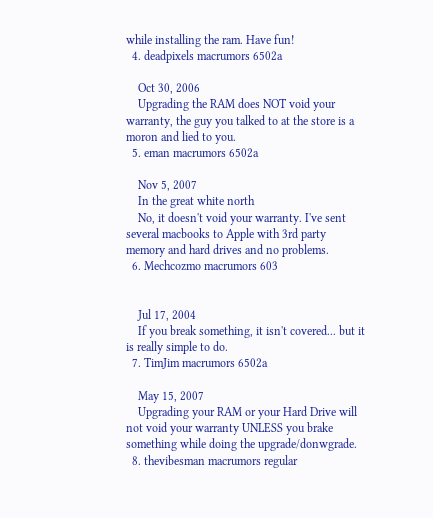while installing the ram. Have fun!
  4. deadpixels macrumors 6502a

    Oct 30, 2006
    Upgrading the RAM does NOT void your warranty, the guy you talked to at the store is a moron and lied to you.
  5. eman macrumors 6502a

    Nov 5, 2007
    In the great white north
    No, it doesn't void your warranty. I've sent several macbooks to Apple with 3rd party memory and hard drives and no problems.
  6. Mechcozmo macrumors 603


    Jul 17, 2004
    If you break something, it isn't covered... but it is really simple to do.
  7. TimJim macrumors 6502a

    May 15, 2007
    Upgrading your RAM or your Hard Drive will not void your warranty UNLESS you brake something while doing the upgrade/donwgrade.
  8. thevibesman macrumors regular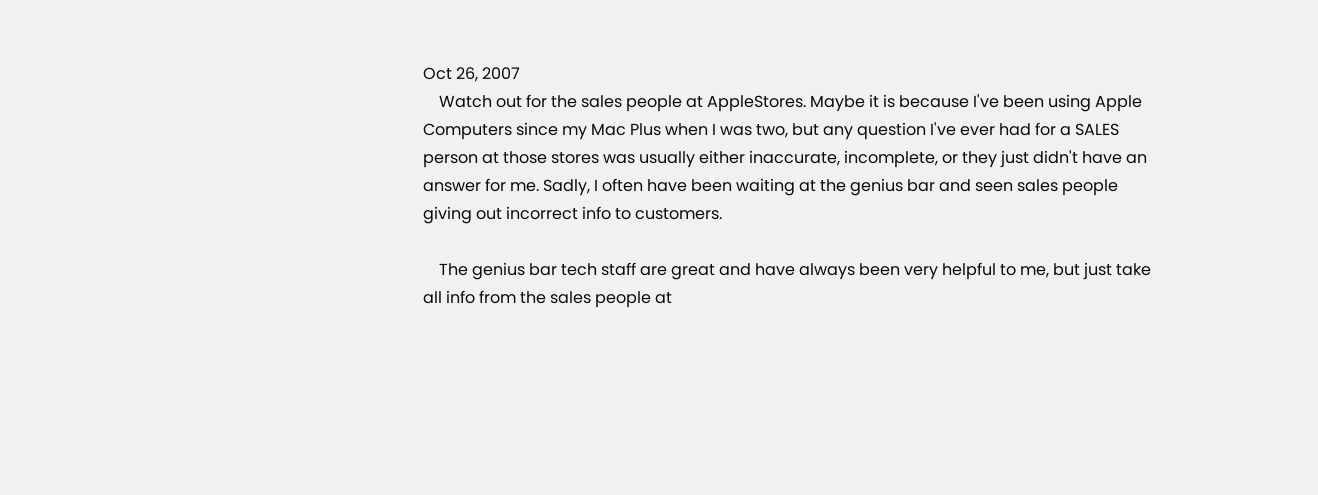Oct 26, 2007
    Watch out for the sales people at AppleStores. Maybe it is because I've been using Apple Computers since my Mac Plus when I was two, but any question I've ever had for a SALES person at those stores was usually either inaccurate, incomplete, or they just didn't have an answer for me. Sadly, I often have been waiting at the genius bar and seen sales people giving out incorrect info to customers.

    The genius bar tech staff are great and have always been very helpful to me, but just take all info from the sales people at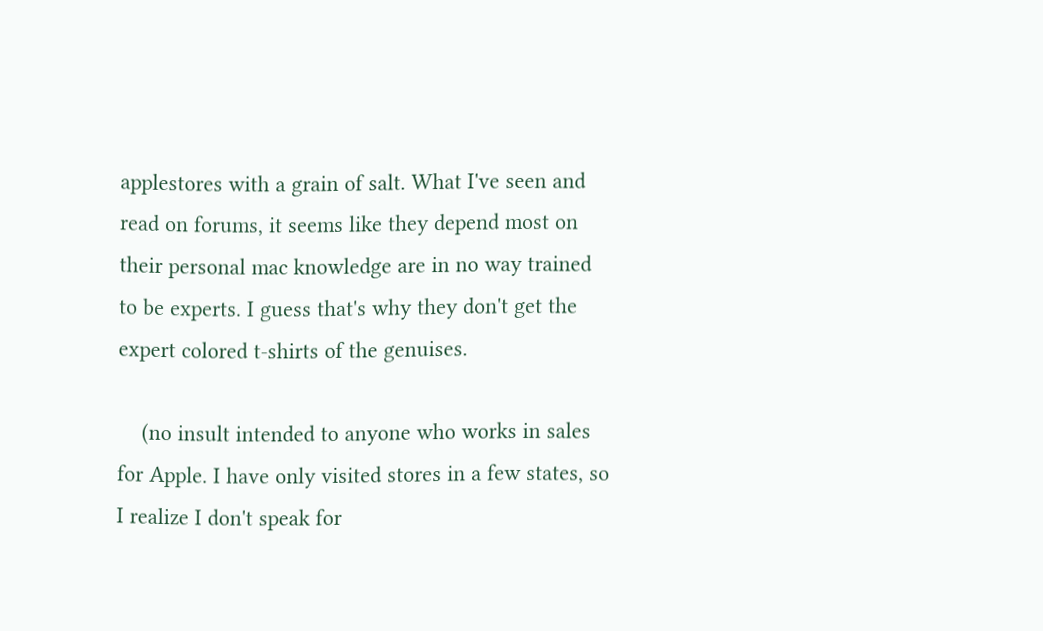applestores with a grain of salt. What I've seen and read on forums, it seems like they depend most on their personal mac knowledge are in no way trained to be experts. I guess that's why they don't get the expert colored t-shirts of the genuises.

    (no insult intended to anyone who works in sales for Apple. I have only visited stores in a few states, so I realize I don't speak for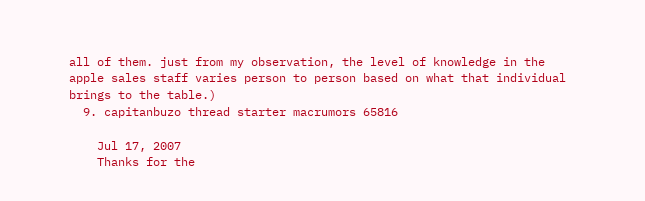all of them. just from my observation, the level of knowledge in the apple sales staff varies person to person based on what that individual brings to the table.)
  9. capitanbuzo thread starter macrumors 65816

    Jul 17, 2007
    Thanks for the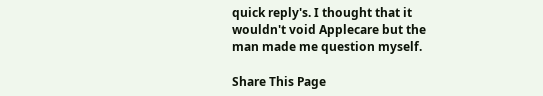quick reply's. I thought that it wouldn't void Applecare but the man made me question myself.

Share This Page